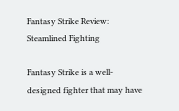Fantasy Strike Review: Steamlined Fighting

Fantasy Strike is a well-designed fighter that may have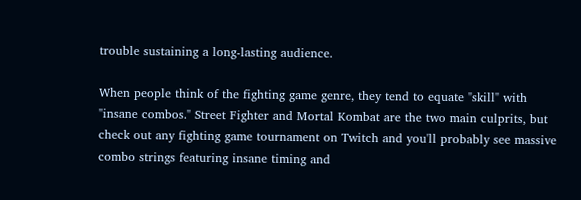trouble sustaining a long-lasting audience.

When people think of the fighting game genre, they tend to equate "skill" with "insane combos." Street Fighter and Mortal Kombat are the two main culprits, but check out any fighting game tournament on Twitch and you'll probably see massive combo strings featuring insane timing and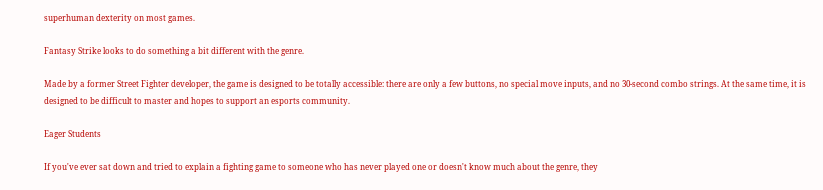superhuman dexterity on most games.

Fantasy Strike looks to do something a bit different with the genre.

Made by a former Street Fighter developer, the game is designed to be totally accessible: there are only a few buttons, no special move inputs, and no 30-second combo strings. At the same time, it is designed to be difficult to master and hopes to support an esports community.

Eager Students

If you've ever sat down and tried to explain a fighting game to someone who has never played one or doesn't know much about the genre, they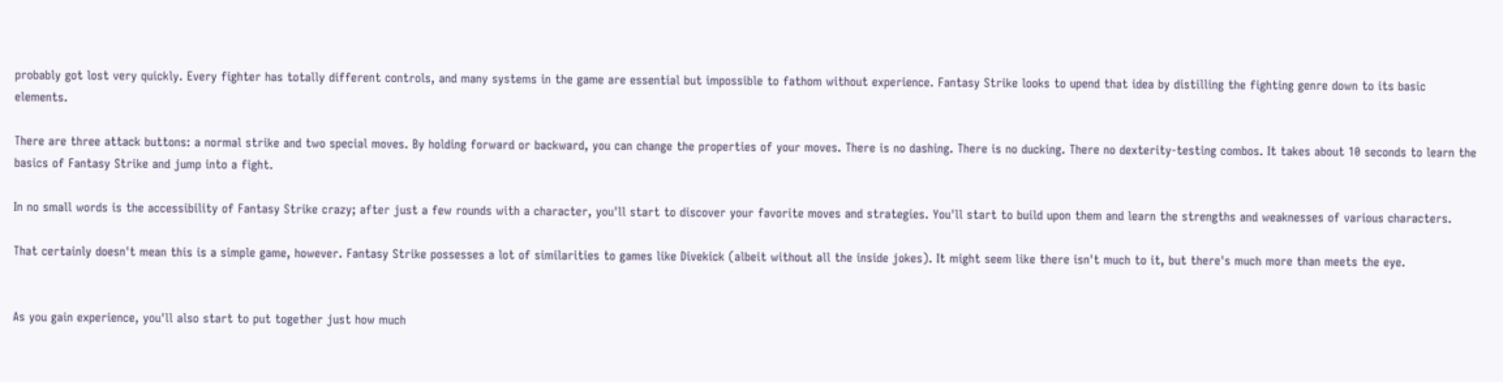probably got lost very quickly. Every fighter has totally different controls, and many systems in the game are essential but impossible to fathom without experience. Fantasy Strike looks to upend that idea by distilling the fighting genre down to its basic elements.

There are three attack buttons: a normal strike and two special moves. By holding forward or backward, you can change the properties of your moves. There is no dashing. There is no ducking. There no dexterity-testing combos. It takes about 10 seconds to learn the basics of Fantasy Strike and jump into a fight.

In no small words is the accessibility of Fantasy Strike crazy; after just a few rounds with a character, you'll start to discover your favorite moves and strategies. You'll start to build upon them and learn the strengths and weaknesses of various characters.

That certainly doesn't mean this is a simple game, however. Fantasy Strike possesses a lot of similarities to games like Divekick (albeit without all the inside jokes). It might seem like there isn't much to it, but there's much more than meets the eye.


As you gain experience, you'll also start to put together just how much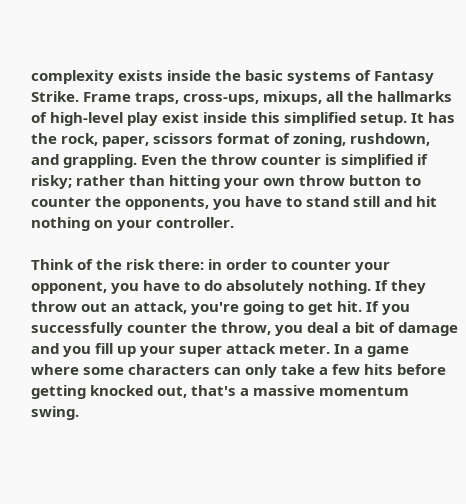complexity exists inside the basic systems of Fantasy Strike. Frame traps, cross-ups, mixups, all the hallmarks of high-level play exist inside this simplified setup. It has the rock, paper, scissors format of zoning, rushdown, and grappling. Even the throw counter is simplified if risky; rather than hitting your own throw button to counter the opponents, you have to stand still and hit nothing on your controller.

Think of the risk there: in order to counter your opponent, you have to do absolutely nothing. If they throw out an attack, you're going to get hit. If you successfully counter the throw, you deal a bit of damage and you fill up your super attack meter. In a game where some characters can only take a few hits before getting knocked out, that's a massive momentum swing.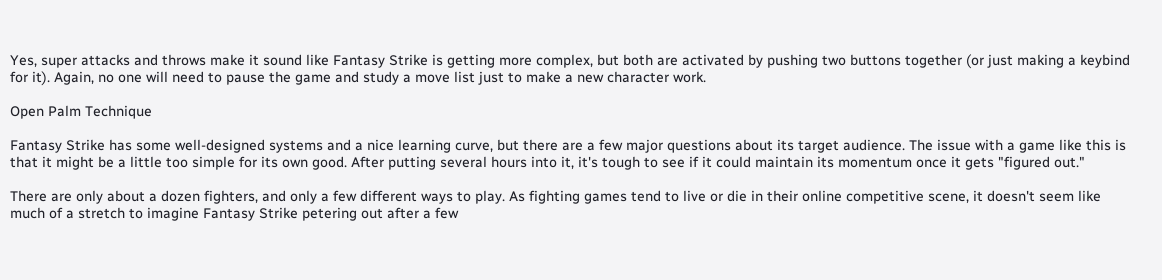Yes, super attacks and throws make it sound like Fantasy Strike is getting more complex, but both are activated by pushing two buttons together (or just making a keybind for it). Again, no one will need to pause the game and study a move list just to make a new character work.

Open Palm Technique

Fantasy Strike has some well-designed systems and a nice learning curve, but there are a few major questions about its target audience. The issue with a game like this is that it might be a little too simple for its own good. After putting several hours into it, it's tough to see if it could maintain its momentum once it gets "figured out."

There are only about a dozen fighters, and only a few different ways to play. As fighting games tend to live or die in their online competitive scene, it doesn't seem like much of a stretch to imagine Fantasy Strike petering out after a few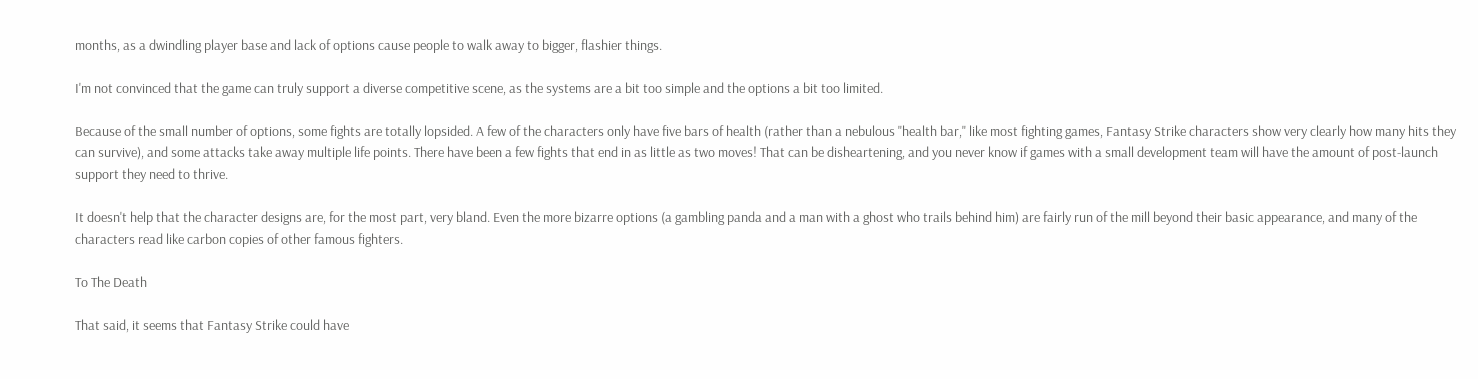months, as a dwindling player base and lack of options cause people to walk away to bigger, flashier things.

I'm not convinced that the game can truly support a diverse competitive scene, as the systems are a bit too simple and the options a bit too limited.

Because of the small number of options, some fights are totally lopsided. A few of the characters only have five bars of health (rather than a nebulous "health bar," like most fighting games, Fantasy Strike characters show very clearly how many hits they can survive), and some attacks take away multiple life points. There have been a few fights that end in as little as two moves! That can be disheartening, and you never know if games with a small development team will have the amount of post-launch support they need to thrive.

It doesn't help that the character designs are, for the most part, very bland. Even the more bizarre options (a gambling panda and a man with a ghost who trails behind him) are fairly run of the mill beyond their basic appearance, and many of the characters read like carbon copies of other famous fighters.

To The Death

That said, it seems that Fantasy Strike could have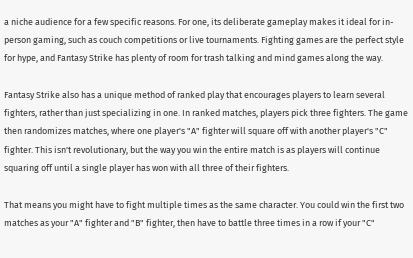a niche audience for a few specific reasons. For one, its deliberate gameplay makes it ideal for in-person gaming, such as couch competitions or live tournaments. Fighting games are the perfect style for hype, and Fantasy Strike has plenty of room for trash talking and mind games along the way.

Fantasy Strike also has a unique method of ranked play that encourages players to learn several fighters, rather than just specializing in one. In ranked matches, players pick three fighters. The game then randomizes matches, where one player's "A" fighter will square off with another player's "C" fighter. This isn't revolutionary, but the way you win the entire match is as players will continue squaring off until a single player has won with all three of their fighters.

That means you might have to fight multiple times as the same character. You could win the first two matches as your "A" fighter and "B" fighter, then have to battle three times in a row if your "C"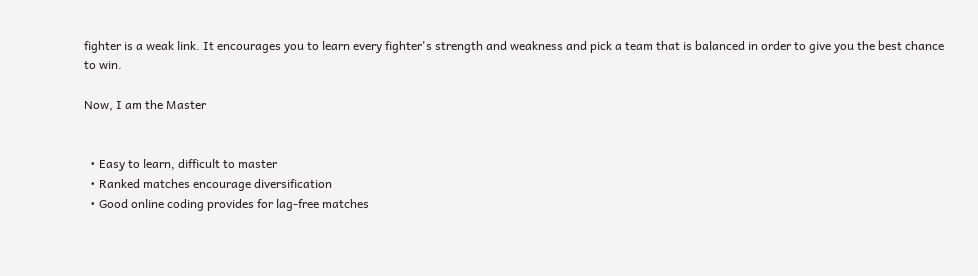fighter is a weak link. It encourages you to learn every fighter's strength and weakness and pick a team that is balanced in order to give you the best chance to win.

Now, I am the Master


  • Easy to learn, difficult to master
  • Ranked matches encourage diversification
  • Good online coding provides for lag-free matches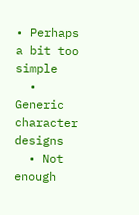• Perhaps a bit too simple
  • Generic character designs
  • Not enough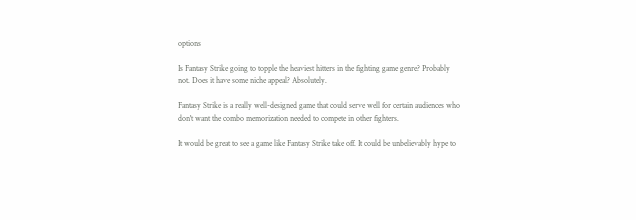options

Is Fantasy Strike going to topple the heaviest hitters in the fighting game genre? Probably not. Does it have some niche appeal? Absolutely.

Fantasy Strike is a really well-designed game that could serve well for certain audiences who don't want the combo memorization needed to compete in other fighters.

It would be great to see a game like Fantasy Strike take off. It could be unbelievably hype to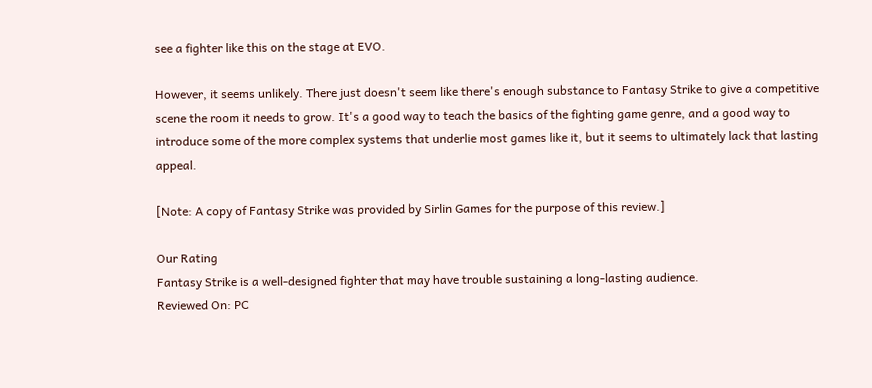see a fighter like this on the stage at EVO.

However, it seems unlikely. There just doesn't seem like there's enough substance to Fantasy Strike to give a competitive scene the room it needs to grow. It's a good way to teach the basics of the fighting game genre, and a good way to introduce some of the more complex systems that underlie most games like it, but it seems to ultimately lack that lasting appeal.

[Note: A copy of Fantasy Strike was provided by Sirlin Games for the purpose of this review.]

Our Rating
Fantasy Strike is a well-designed fighter that may have trouble sustaining a long-lasting audience.
Reviewed On: PC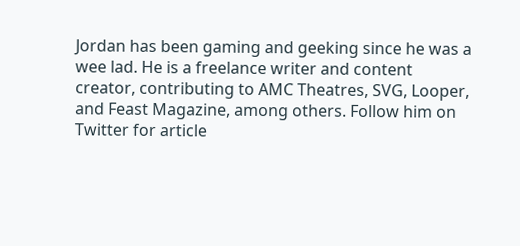Jordan has been gaming and geeking since he was a wee lad. He is a freelance writer and content creator, contributing to AMC Theatres, SVG, Looper, and Feast Magazine, among others. Follow him on Twitter for article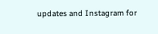updates and Instagram for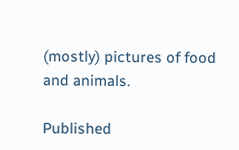(mostly) pictures of food and animals.

Published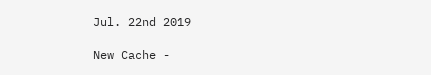Jul. 22nd 2019

New Cache -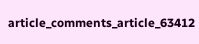article_comments_article_63412